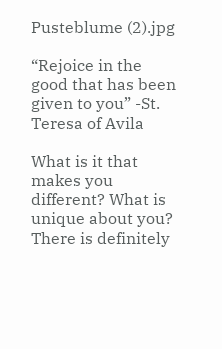Pusteblume (2).jpg

“Rejoice in the good that has been given to you” -St. Teresa of Avila

What is it that makes you different? What is unique about you? There is definitely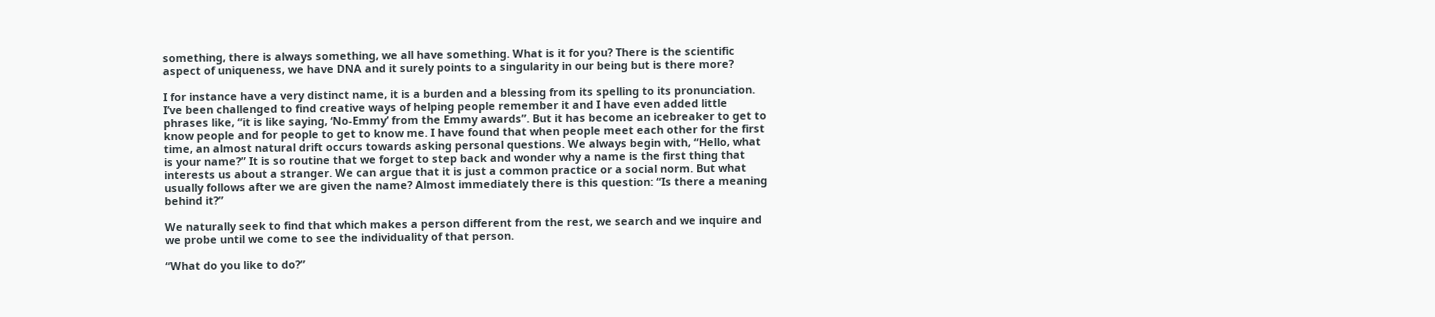something, there is always something, we all have something. What is it for you? There is the scientific aspect of uniqueness, we have DNA and it surely points to a singularity in our being but is there more?

I for instance have a very distinct name, it is a burden and a blessing from its spelling to its pronunciation. I’ve been challenged to find creative ways of helping people remember it and I have even added little phrases like, “it is like saying, ‘No-Emmy’ from the Emmy awards”. But it has become an icebreaker to get to know people and for people to get to know me. I have found that when people meet each other for the first time, an almost natural drift occurs towards asking personal questions. We always begin with, “Hello, what is your name?” It is so routine that we forget to step back and wonder why a name is the first thing that interests us about a stranger. We can argue that it is just a common practice or a social norm. But what usually follows after we are given the name? Almost immediately there is this question: “Is there a meaning behind it?”

We naturally seek to find that which makes a person different from the rest, we search and we inquire and we probe until we come to see the individuality of that person.

“What do you like to do?”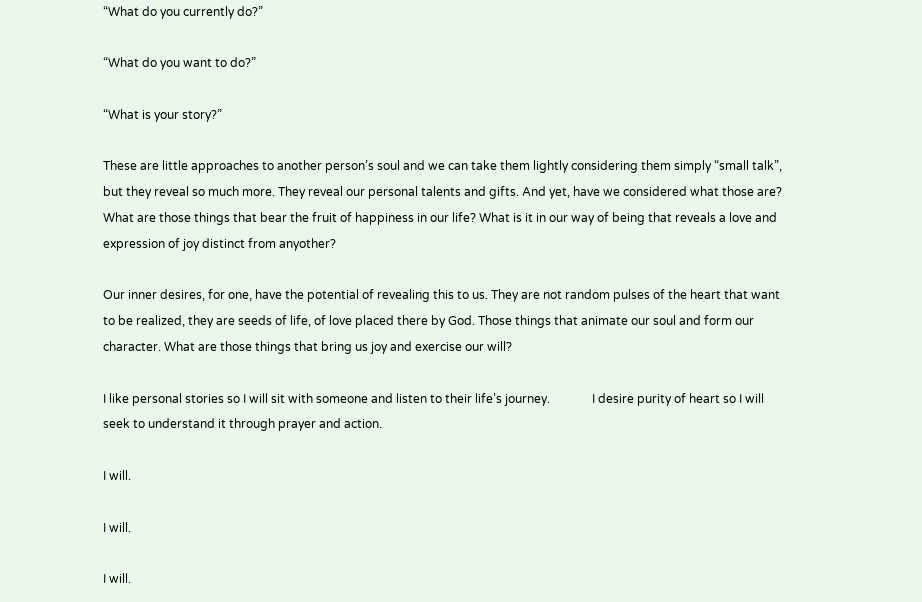“What do you currently do?”

“What do you want to do?”

“What is your story?”

These are little approaches to another person’s soul and we can take them lightly considering them simply “small talk”, but they reveal so much more. They reveal our personal talents and gifts. And yet, have we considered what those are? What are those things that bear the fruit of happiness in our life? What is it in our way of being that reveals a love and expression of joy distinct from anyother?

Our inner desires, for one, have the potential of revealing this to us. They are not random pulses of the heart that want to be realized, they are seeds of life, of love placed there by God. Those things that animate our soul and form our character. What are those things that bring us joy and exercise our will?

I like personal stories so I will sit with someone and listen to their life’s journey.              I desire purity of heart so I will seek to understand it through prayer and action.

I will.

I will.

I will.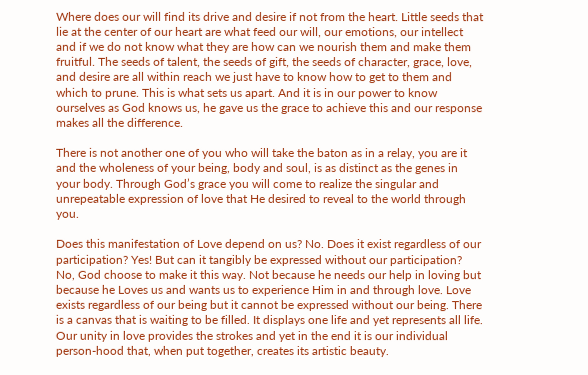Where does our will find its drive and desire if not from the heart. Little seeds that lie at the center of our heart are what feed our will, our emotions, our intellect and if we do not know what they are how can we nourish them and make them fruitful. The seeds of talent, the seeds of gift, the seeds of character, grace, love, and desire are all within reach we just have to know how to get to them and which to prune. This is what sets us apart. And it is in our power to know ourselves as God knows us, he gave us the grace to achieve this and our response makes all the difference.

There is not another one of you who will take the baton as in a relay, you are it and the wholeness of your being, body and soul, is as distinct as the genes in  your body. Through God’s grace you will come to realize the singular and unrepeatable expression of love that He desired to reveal to the world through you.

Does this manifestation of Love depend on us? No. Does it exist regardless of our participation? Yes! But can it tangibly be expressed without our participation? No, God choose to make it this way. Not because he needs our help in loving but because he Loves us and wants us to experience Him in and through love. Love exists regardless of our being but it cannot be expressed without our being. There is a canvas that is waiting to be filled. It displays one life and yet represents all life. Our unity in love provides the strokes and yet in the end it is our individual person-hood that, when put together, creates its artistic beauty.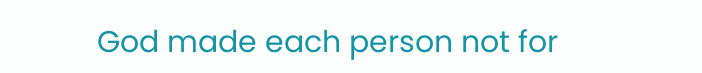God made each person not for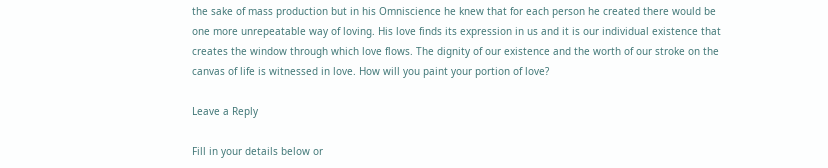the sake of mass production but in his Omniscience he knew that for each person he created there would be one more unrepeatable way of loving. His love finds its expression in us and it is our individual existence that creates the window through which love flows. The dignity of our existence and the worth of our stroke on the canvas of life is witnessed in love. How will you paint your portion of love?

Leave a Reply

Fill in your details below or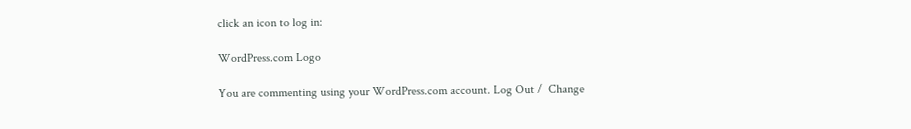click an icon to log in:

WordPress.com Logo

You are commenting using your WordPress.com account. Log Out /  Change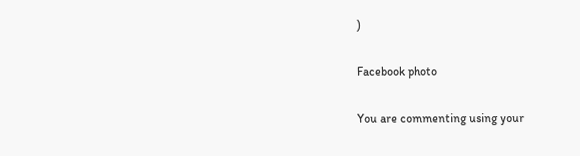)

Facebook photo

You are commenting using your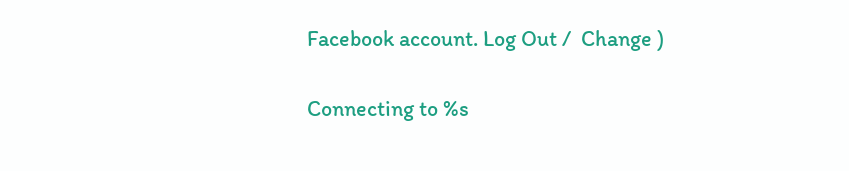Facebook account. Log Out /  Change )

Connecting to %s